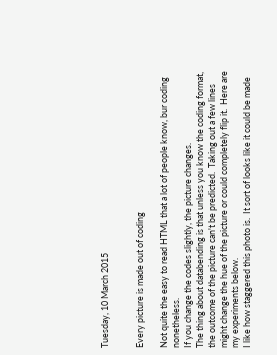Tuesday, 10 March 2015


Every picture is made out of coding

Not quite the easy to read HTML that a lot of people know, bur coding nonetheless.
If you change the codes slightly, the picture changes.
The thing about databending is that unless you know the coding format, the outcome of the picture can't be predicted.  Taking out a few lines might change the hue of the picture or could completely flip it.  Here are my experiments below.
I like how staggered this photo is.  It sort of looks like it could be made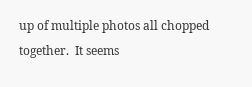up of multiple photos all chopped together.  It seems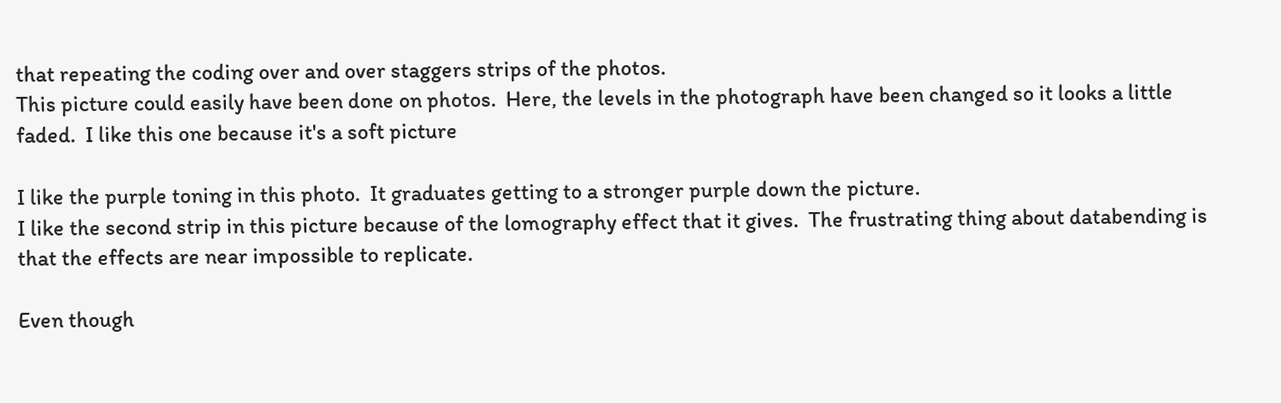that repeating the coding over and over staggers strips of the photos.
This picture could easily have been done on photos.  Here, the levels in the photograph have been changed so it looks a little faded.  I like this one because it's a soft picture

I like the purple toning in this photo.  It graduates getting to a stronger purple down the picture.
I like the second strip in this picture because of the lomography effect that it gives.  The frustrating thing about databending is that the effects are near impossible to replicate.

Even though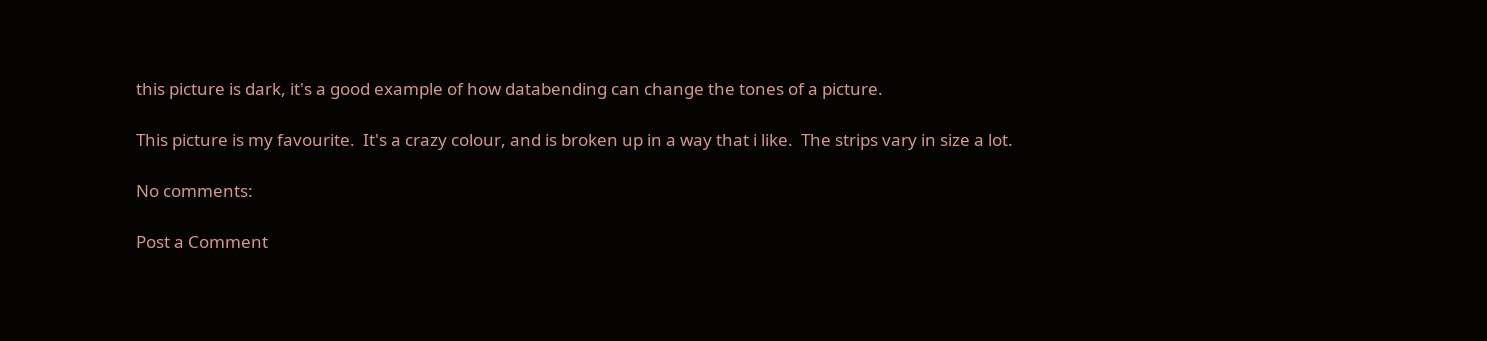this picture is dark, it's a good example of how databending can change the tones of a picture.

This picture is my favourite.  It's a crazy colour, and is broken up in a way that i like.  The strips vary in size a lot.

No comments:

Post a Comment